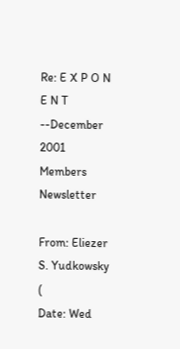Re: E X P O N E N T --December 2001 Members Newsletter

From: Eliezer S. Yudkowsky (
Date: Wed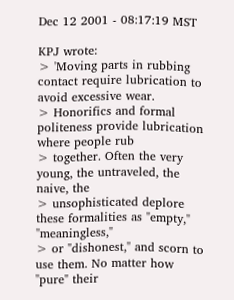Dec 12 2001 - 08:17:19 MST

KPJ wrote:
> 'Moving parts in rubbing contact require lubrication to avoid excessive wear.
> Honorifics and formal politeness provide lubrication where people rub
> together. Often the very young, the untraveled, the naive, the
> unsophisticated deplore these formalities as "empty," "meaningless,"
> or "dishonest," and scorn to use them. No matter how "pure" their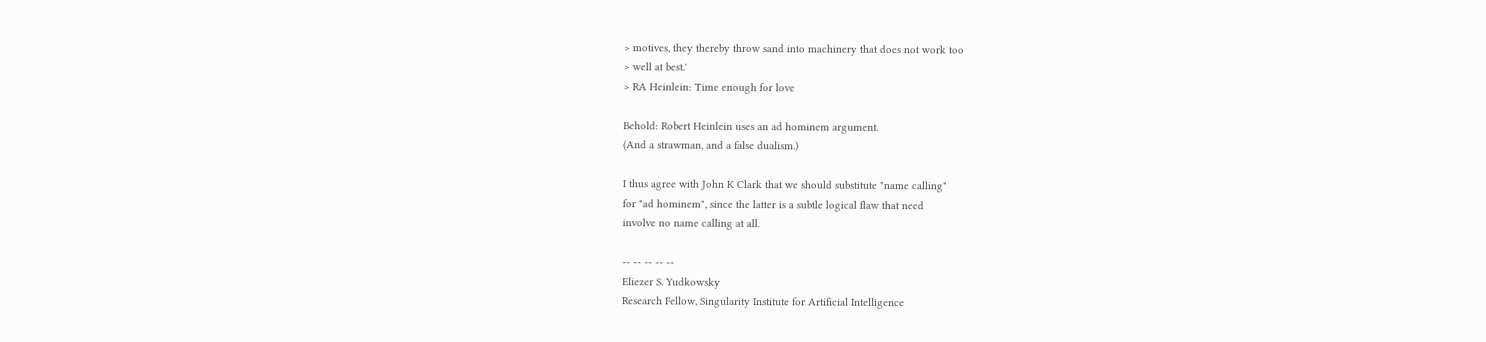> motives, they thereby throw sand into machinery that does not work too
> well at best.'
> RA Heinlein: Time enough for love

Behold: Robert Heinlein uses an ad hominem argument.
(And a strawman, and a false dualism.)

I thus agree with John K Clark that we should substitute "name calling"
for "ad hominem", since the latter is a subtle logical flaw that need
involve no name calling at all.

-- -- -- -- --
Eliezer S. Yudkowsky
Research Fellow, Singularity Institute for Artificial Intelligence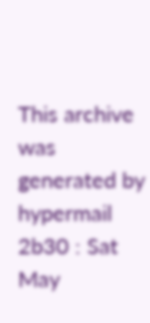This archive was generated by hypermail 2b30 : Sat May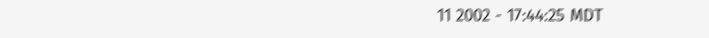11 2002 - 17:44:25 MDT